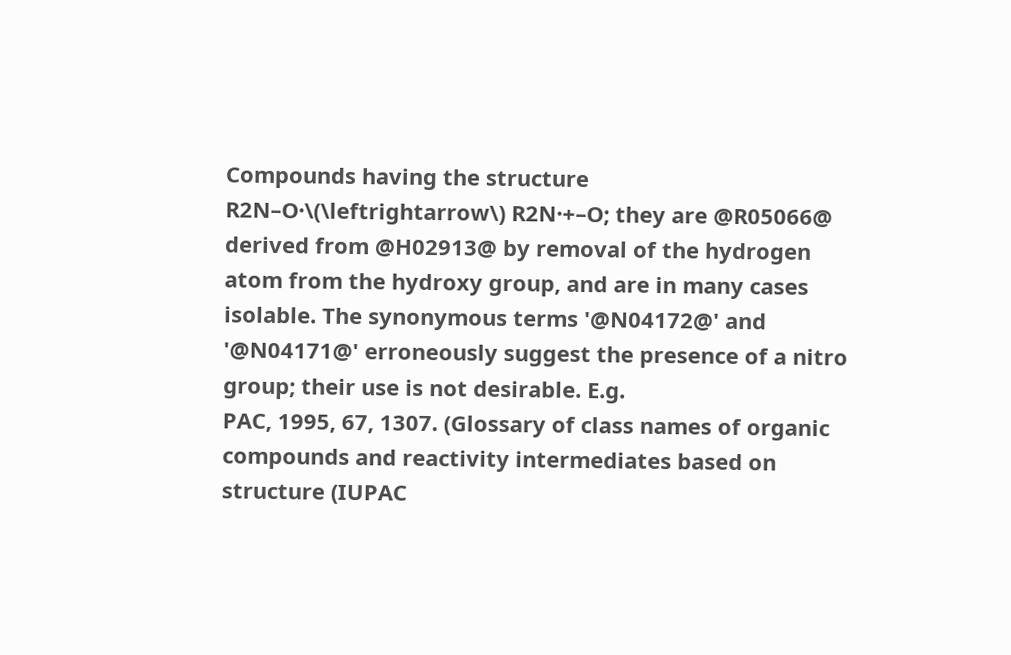Compounds having the structure R2N–O·\(\leftrightarrow\) R2N·+–O; they are @R05066@ derived from @H02913@ by removal of the hydrogen atom from the hydroxy group, and are in many cases isolable. The synonymous terms '@N04172@' and '@N04171@' erroneously suggest the presence of a nitro group; their use is not desirable. E.g.
PAC, 1995, 67, 1307. (Glossary of class names of organic compounds and reactivity intermediates based on structure (IUPAC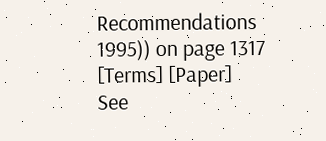Recommendations 1995)) on page 1317 [Terms] [Paper]
See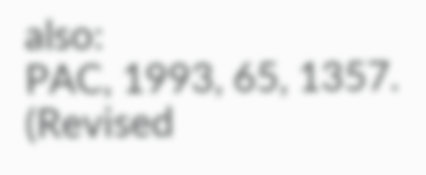also:
PAC, 1993, 65, 1357. (Revised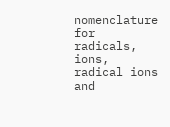nomenclature for radicals, ions, radical ions and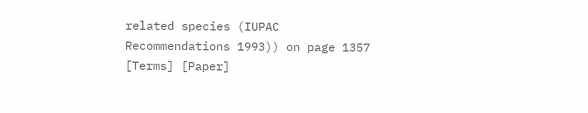related species (IUPAC Recommendations 1993)) on page 1357 [Terms] [Paper]